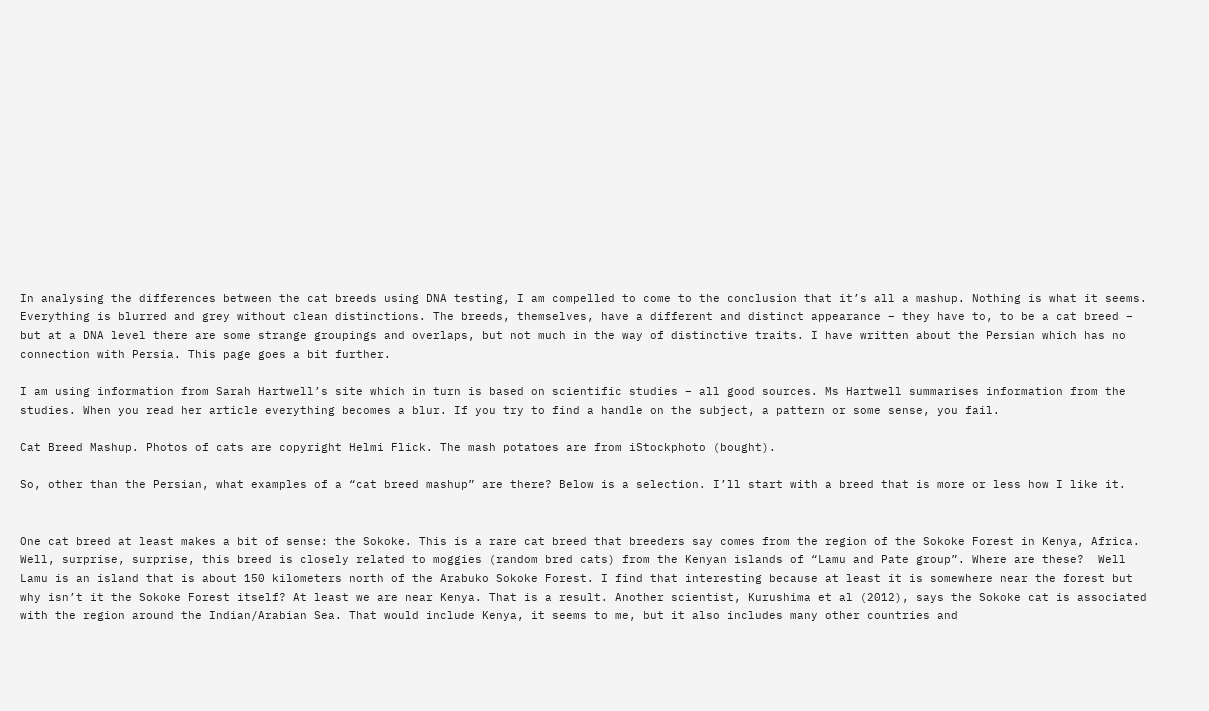In analysing the differences between the cat breeds using DNA testing, I am compelled to come to the conclusion that it’s all a mashup. Nothing is what it seems. Everything is blurred and grey without clean distinctions. The breeds, themselves, have a different and distinct appearance – they have to, to be a cat breed – but at a DNA level there are some strange groupings and overlaps, but not much in the way of distinctive traits. I have written about the Persian which has no connection with Persia. This page goes a bit further.

I am using information from Sarah Hartwell’s site which in turn is based on scientific studies – all good sources. Ms Hartwell summarises information from the studies. When you read her article everything becomes a blur. If you try to find a handle on the subject, a pattern or some sense, you fail.

Cat Breed Mashup. Photos of cats are copyright Helmi Flick. The mash potatoes are from iStockphoto (bought).

So, other than the Persian, what examples of a “cat breed mashup” are there? Below is a selection. I’ll start with a breed that is more or less how I like it.


One cat breed at least makes a bit of sense: the Sokoke. This is a rare cat breed that breeders say comes from the region of the Sokoke Forest in Kenya, Africa. Well, surprise, surprise, this breed is closely related to moggies (random bred cats) from the Kenyan islands of “Lamu and Pate group”. Where are these?  Well Lamu is an island that is about 150 kilometers north of the Arabuko Sokoke Forest. I find that interesting because at least it is somewhere near the forest but why isn’t it the Sokoke Forest itself? At least we are near Kenya. That is a result. Another scientist, Kurushima et al (2012), says the Sokoke cat is associated with the region around the Indian/Arabian Sea. That would include Kenya, it seems to me, but it also includes many other countries and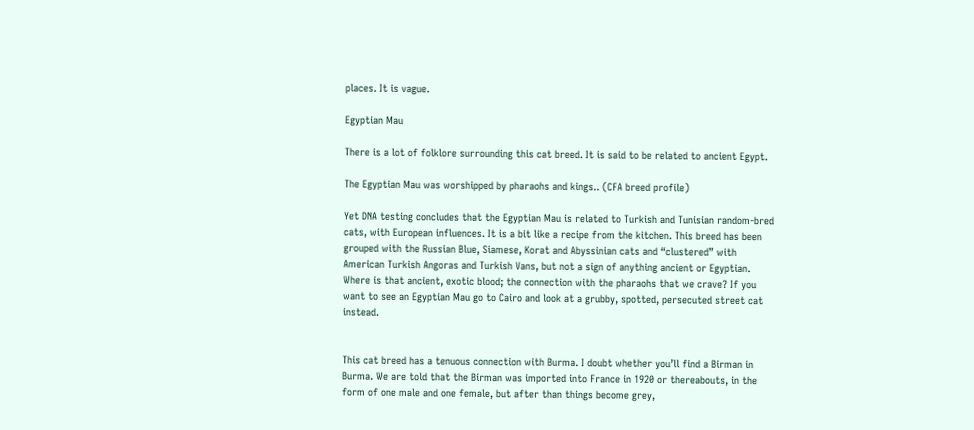places. It is vague.

Egyptian Mau

There is a lot of folklore surrounding this cat breed. It is said to be related to ancient Egypt.

The Egyptian Mau was worshipped by pharaohs and kings.. (CFA breed profile)

Yet DNA testing concludes that the Egyptian Mau is related to Turkish and Tunisian random-bred cats, with European influences. It is a bit like a recipe from the kitchen. This breed has been grouped with the Russian Blue, Siamese, Korat and Abyssinian cats and “clustered” with American Turkish Angoras and Turkish Vans, but not a sign of anything ancient or Egyptian. Where is that ancient, exotic blood; the connection with the pharaohs that we crave? If you want to see an Egyptian Mau go to Cairo and look at a grubby, spotted, persecuted street cat instead.


This cat breed has a tenuous connection with Burma. I doubt whether you’ll find a Birman in Burma. We are told that the Birman was imported into France in 1920 or thereabouts, in the form of one male and one female, but after than things become grey,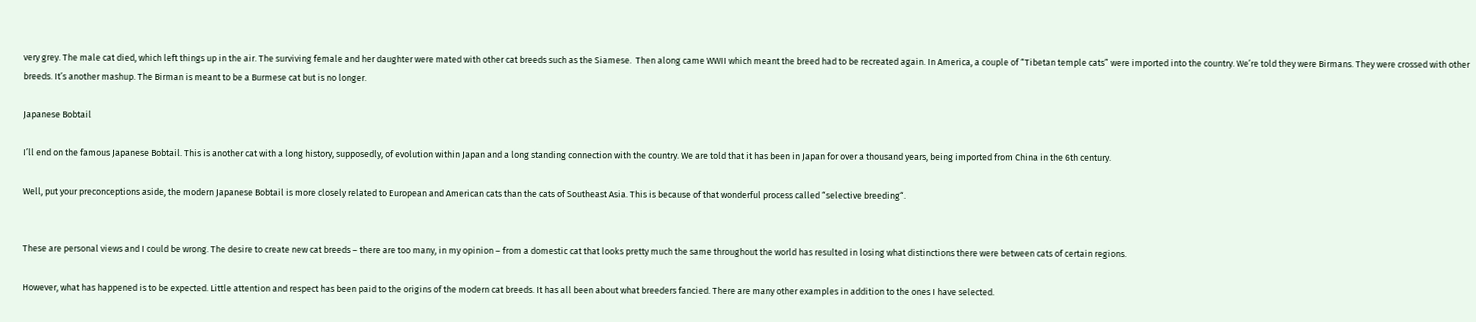very grey. The male cat died, which left things up in the air. The surviving female and her daughter were mated with other cat breeds such as the Siamese.  Then along came WWII which meant the breed had to be recreated again. In America, a couple of “Tibetan temple cats” were imported into the country. We’re told they were Birmans. They were crossed with other breeds. It’s another mashup. The Birman is meant to be a Burmese cat but is no longer.

Japanese Bobtail

I’ll end on the famous Japanese Bobtail. This is another cat with a long history, supposedly, of evolution within Japan and a long standing connection with the country. We are told that it has been in Japan for over a thousand years, being imported from China in the 6th century.

Well, put your preconceptions aside, the modern Japanese Bobtail is more closely related to European and American cats than the cats of Southeast Asia. This is because of that wonderful process called “selective breeding“.


These are personal views and I could be wrong. The desire to create new cat breeds – there are too many, in my opinion – from a domestic cat that looks pretty much the same throughout the world has resulted in losing what distinctions there were between cats of certain regions.

However, what has happened is to be expected. Little attention and respect has been paid to the origins of the modern cat breeds. It has all been about what breeders fancied. There are many other examples in addition to the ones I have selected.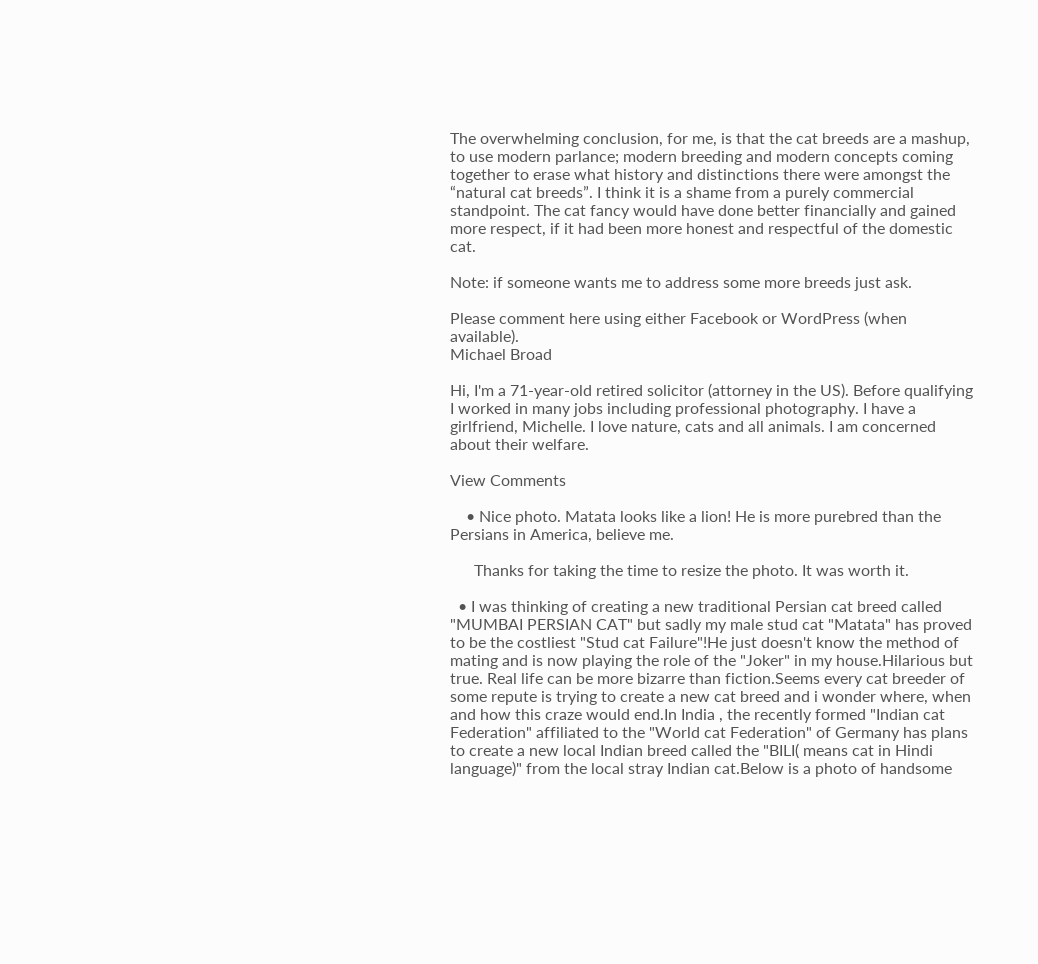The overwhelming conclusion, for me, is that the cat breeds are a mashup, to use modern parlance; modern breeding and modern concepts coming together to erase what history and distinctions there were amongst the “natural cat breeds”. I think it is a shame from a purely commercial standpoint. The cat fancy would have done better financially and gained more respect, if it had been more honest and respectful of the domestic cat.

Note: if someone wants me to address some more breeds just ask.

Please comment here using either Facebook or WordPress (when available).
Michael Broad

Hi, I'm a 71-year-old retired solicitor (attorney in the US). Before qualifying I worked in many jobs including professional photography. I have a girlfriend, Michelle. I love nature, cats and all animals. I am concerned about their welfare.

View Comments

    • Nice photo. Matata looks like a lion! He is more purebred than the Persians in America, believe me.

      Thanks for taking the time to resize the photo. It was worth it.

  • I was thinking of creating a new traditional Persian cat breed called "MUMBAI PERSIAN CAT" but sadly my male stud cat "Matata" has proved to be the costliest "Stud cat Failure"!He just doesn't know the method of mating and is now playing the role of the "Joker" in my house.Hilarious but true. Real life can be more bizarre than fiction.Seems every cat breeder of some repute is trying to create a new cat breed and i wonder where, when and how this craze would end.In India , the recently formed "Indian cat Federation" affiliated to the "World cat Federation" of Germany has plans to create a new local Indian breed called the "BILI( means cat in Hindi language)" from the local stray Indian cat.Below is a photo of handsome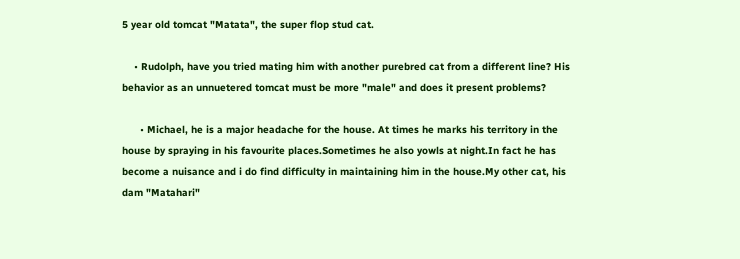5 year old tomcat "Matata", the super flop stud cat.

    • Rudolph, have you tried mating him with another purebred cat from a different line? His behavior as an unnuetered tomcat must be more "male" and does it present problems?

      • Michael, he is a major headache for the house. At times he marks his territory in the house by spraying in his favourite places.Sometimes he also yowls at night.In fact he has become a nuisance and i do find difficulty in maintaining him in the house.My other cat, his dam "Matahari"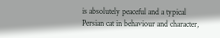is absolutely peaceful and a typical Persian cat in behaviour and character,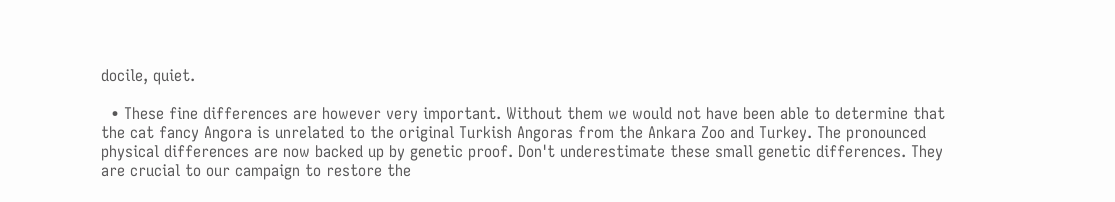docile, quiet.

  • These fine differences are however very important. Without them we would not have been able to determine that the cat fancy Angora is unrelated to the original Turkish Angoras from the Ankara Zoo and Turkey. The pronounced physical differences are now backed up by genetic proof. Don't underestimate these small genetic differences. They are crucial to our campaign to restore the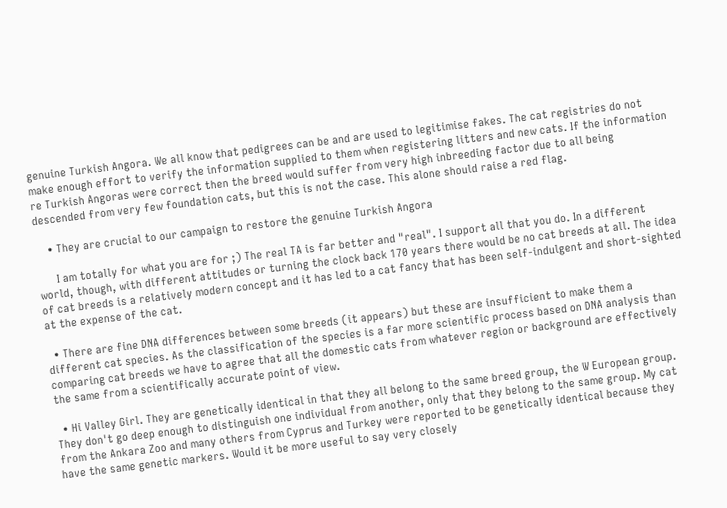genuine Turkish Angora. We all know that pedigrees can be and are used to legitimise fakes. The cat registries do not make enough effort to verify the information supplied to them when registering litters and new cats. If the information re Turkish Angoras were correct then the breed would suffer from very high inbreeding factor due to all being descended from very few foundation cats, but this is not the case. This alone should raise a red flag.

    • They are crucial to our campaign to restore the genuine Turkish Angora

      I am totally for what you are for ;) The real TA is far better and "real". I support all that you do. In a different world, though, with different attitudes or turning the clock back 170 years there would be no cat breeds at all. The idea of cat breeds is a relatively modern concept and it has led to a cat fancy that has been self-indulgent and short-sighted at the expense of the cat.

  • There are fine DNA differences between some breeds (it appears) but these are insufficient to make them a different cat species. As the classification of the species is a far more scientific process based on DNA analysis than comparing cat breeds we have to agree that all the domestic cats from whatever region or background are effectively the same from a scientifically accurate point of view.

  • Hi Valley Girl. They are genetically identical in that they all belong to the same breed group, the W European group. They don't go deep enough to distinguish one individual from another, only that they belong to the same group. My cat from the Ankara Zoo and many others from Cyprus and Turkey were reported to be genetically identical because they have the same genetic markers. Would it be more useful to say very closely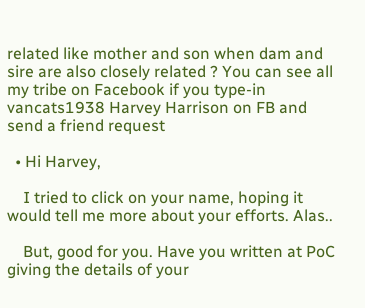related like mother and son when dam and sire are also closely related ? You can see all my tribe on Facebook if you type-in vancats1938 Harvey Harrison on FB and send a friend request

  • Hi Harvey,

    I tried to click on your name, hoping it would tell me more about your efforts. Alas..

    But, good for you. Have you written at PoC giving the details of your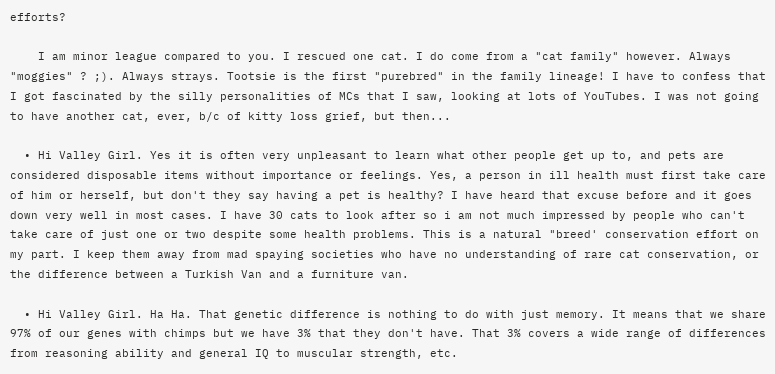efforts?

    I am minor league compared to you. I rescued one cat. I do come from a "cat family" however. Always "moggies" ? ;). Always strays. Tootsie is the first "purebred" in the family lineage! I have to confess that I got fascinated by the silly personalities of MCs that I saw, looking at lots of YouTubes. I was not going to have another cat, ever, b/c of kitty loss grief, but then...

  • Hi Valley Girl. Yes it is often very unpleasant to learn what other people get up to, and pets are considered disposable items without importance or feelings. Yes, a person in ill health must first take care of him or herself, but don't they say having a pet is healthy? I have heard that excuse before and it goes down very well in most cases. I have 30 cats to look after so i am not much impressed by people who can't take care of just one or two despite some health problems. This is a natural "breed' conservation effort on my part. I keep them away from mad spaying societies who have no understanding of rare cat conservation, or the difference between a Turkish Van and a furniture van.

  • Hi Valley Girl. Ha Ha. That genetic difference is nothing to do with just memory. It means that we share 97% of our genes with chimps but we have 3% that they don't have. That 3% covers a wide range of differences from reasoning ability and general IQ to muscular strength, etc.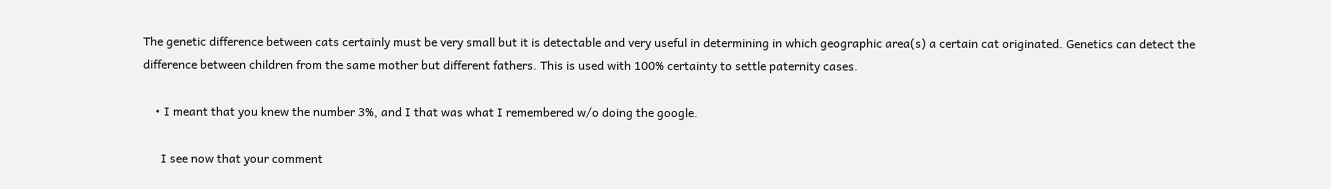The genetic difference between cats certainly must be very small but it is detectable and very useful in determining in which geographic area(s) a certain cat originated. Genetics can detect the difference between children from the same mother but different fathers. This is used with 100% certainty to settle paternity cases.

    • I meant that you knew the number 3%, and I that was what I remembered w/o doing the google.

      I see now that your comment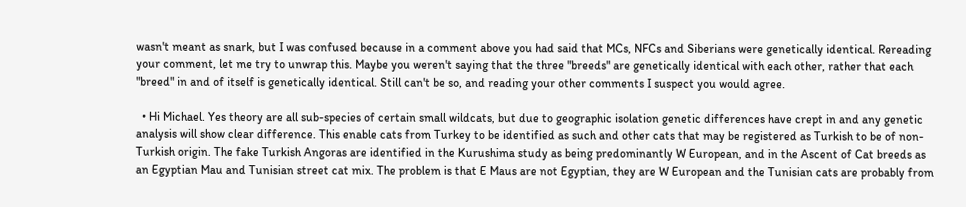wasn't meant as snark, but I was confused because in a comment above you had said that MCs, NFCs and Siberians were genetically identical. Rereading your comment, let me try to unwrap this. Maybe you weren't saying that the three "breeds" are genetically identical with each other, rather that each "breed" in and of itself is genetically identical. Still can't be so, and reading your other comments I suspect you would agree.

  • Hi Michael. Yes theory are all sub-species of certain small wildcats, but due to geographic isolation genetic differences have crept in and any genetic analysis will show clear difference. This enable cats from Turkey to be identified as such and other cats that may be registered as Turkish to be of non-Turkish origin. The fake Turkish Angoras are identified in the Kurushima study as being predominantly W European, and in the Ascent of Cat breeds as an Egyptian Mau and Tunisian street cat mix. The problem is that E Maus are not Egyptian, they are W European and the Tunisian cats are probably from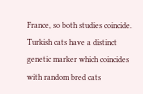France, so both studies coincide. Turkish cats have a distinct genetic marker which coincides with random bred cats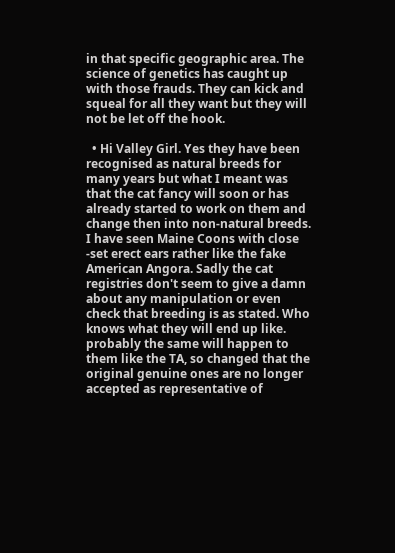in that specific geographic area. The science of genetics has caught up with those frauds. They can kick and squeal for all they want but they will not be let off the hook.

  • Hi Valley Girl. Yes they have been recognised as natural breeds for many years but what I meant was that the cat fancy will soon or has already started to work on them and change then into non-natural breeds. I have seen Maine Coons with close -set erect ears rather like the fake American Angora. Sadly the cat registries don't seem to give a damn about any manipulation or even check that breeding is as stated. Who knows what they will end up like. probably the same will happen to them like the TA, so changed that the original genuine ones are no longer accepted as representative of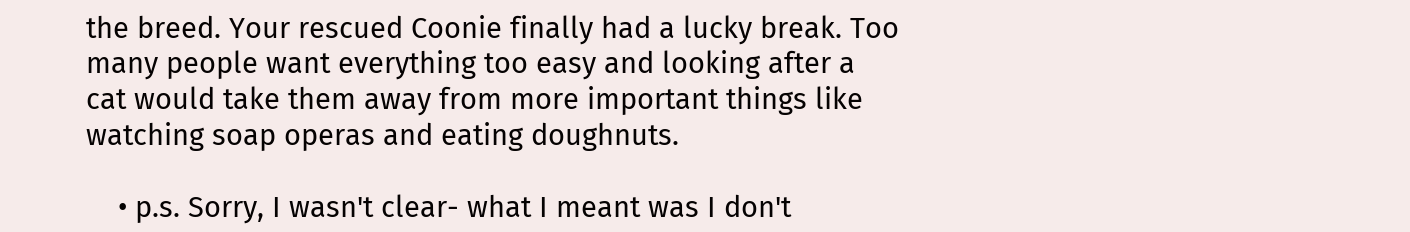the breed. Your rescued Coonie finally had a lucky break. Too many people want everything too easy and looking after a cat would take them away from more important things like watching soap operas and eating doughnuts.

    • p.s. Sorry, I wasn't clear- what I meant was I don't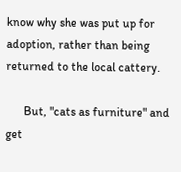know why she was put up for adoption, rather than being returned to the local cattery.

      But, "cats as furniture" and get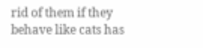rid of them if they behave like cats has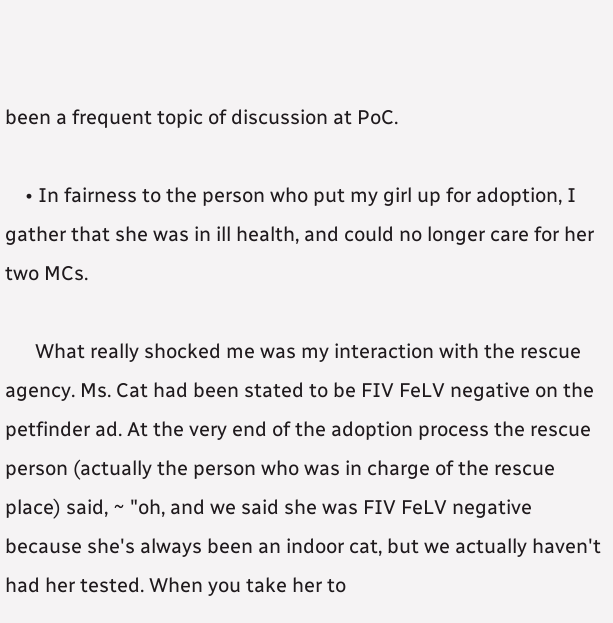been a frequent topic of discussion at PoC.

    • In fairness to the person who put my girl up for adoption, I gather that she was in ill health, and could no longer care for her two MCs.

      What really shocked me was my interaction with the rescue agency. Ms. Cat had been stated to be FIV FeLV negative on the petfinder ad. At the very end of the adoption process the rescue person (actually the person who was in charge of the rescue place) said, ~ "oh, and we said she was FIV FeLV negative because she's always been an indoor cat, but we actually haven't had her tested. When you take her to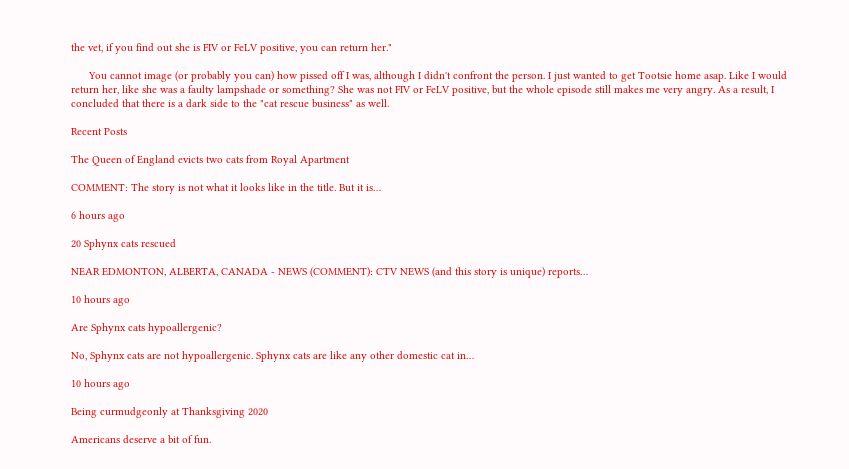the vet, if you find out she is FIV or FeLV positive, you can return her."

      You cannot image (or probably you can) how pissed off I was, although I didn't confront the person. I just wanted to get Tootsie home asap. Like I would return her, like she was a faulty lampshade or something? She was not FIV or FeLV positive, but the whole episode still makes me very angry. As a result, I concluded that there is a dark side to the "cat rescue business" as well.

Recent Posts

The Queen of England evicts two cats from Royal Apartment

COMMENT: The story is not what it looks like in the title. But it is…

6 hours ago

20 Sphynx cats rescued

NEAR EDMONTON, ALBERTA, CANADA - NEWS (COMMENT): CTV NEWS (and this story is unique) reports…

10 hours ago

Are Sphynx cats hypoallergenic?

No, Sphynx cats are not hypoallergenic. Sphynx cats are like any other domestic cat in…

10 hours ago

Being curmudgeonly at Thanksgiving 2020

Americans deserve a bit of fun.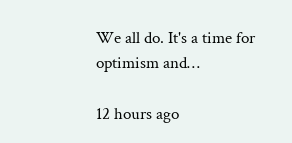We all do. It's a time for optimism and…

12 hours ago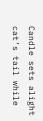Candle sets alight cat’s tail while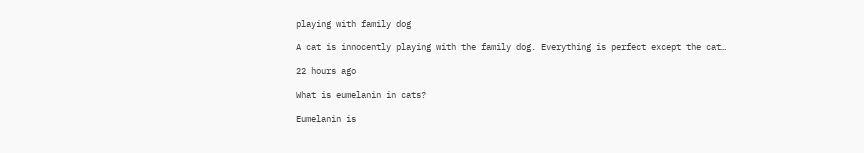playing with family dog

A cat is innocently playing with the family dog. Everything is perfect except the cat…

22 hours ago

What is eumelanin in cats?

Eumelanin is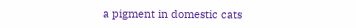a pigment in domestic cats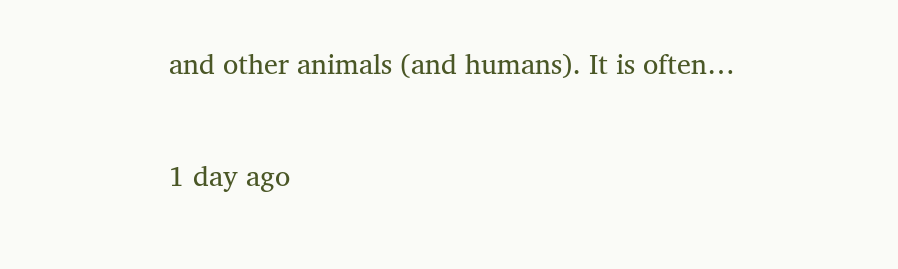and other animals (and humans). It is often…

1 day ago